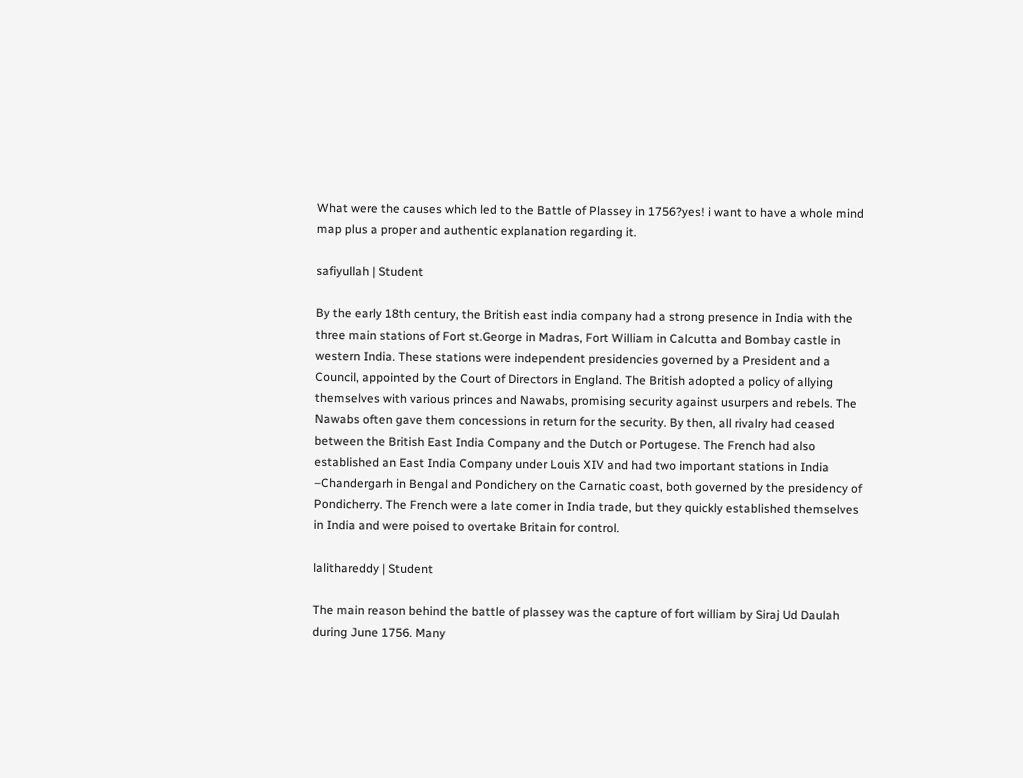What were the causes which led to the Battle of Plassey in 1756?yes! i want to have a whole mind map plus a proper and authentic explanation regarding it.

safiyullah | Student

By the early 18th century, the British east india company had a strong presence in India with the three main stations of Fort st.George in Madras, Fort William in Calcutta and Bombay castle in western India. These stations were independent presidencies governed by a President and a Council, appointed by the Court of Directors in England. The British adopted a policy of allying themselves with various princes and Nawabs, promising security against usurpers and rebels. The Nawabs often gave them concessions in return for the security. By then, all rivalry had ceased between the British East India Company and the Dutch or Portugese. The French had also established an East India Company under Louis XIV and had two important stations in India –Chandergarh in Bengal and Pondichery on the Carnatic coast, both governed by the presidency of Pondicherry. The French were a late comer in India trade, but they quickly established themselves in India and were poised to overtake Britain for control.

lalithareddy | Student

The main reason behind the battle of plassey was the capture of fort william by Siraj Ud Daulah during June 1756. Many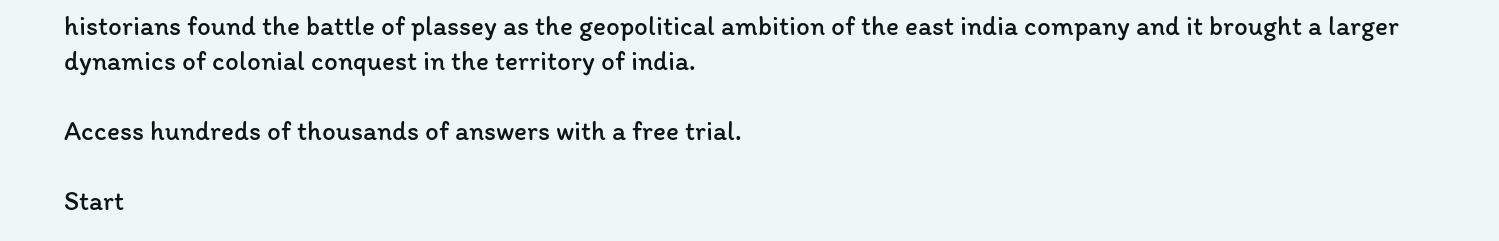historians found the battle of plassey as the geopolitical ambition of the east india company and it brought a larger dynamics of colonial conquest in the territory of india.

Access hundreds of thousands of answers with a free trial.

Start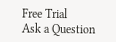Free Trial
Ask a Question